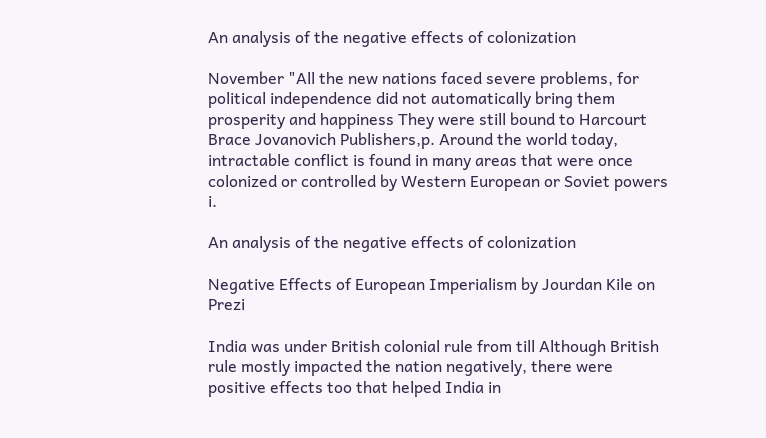An analysis of the negative effects of colonization

November "All the new nations faced severe problems, for political independence did not automatically bring them prosperity and happiness They were still bound to Harcourt Brace Jovanovich Publishers,p. Around the world today, intractable conflict is found in many areas that were once colonized or controlled by Western European or Soviet powers i.

An analysis of the negative effects of colonization

Negative Effects of European Imperialism by Jourdan Kile on Prezi

India was under British colonial rule from till Although British rule mostly impacted the nation negatively, there were positive effects too that helped India in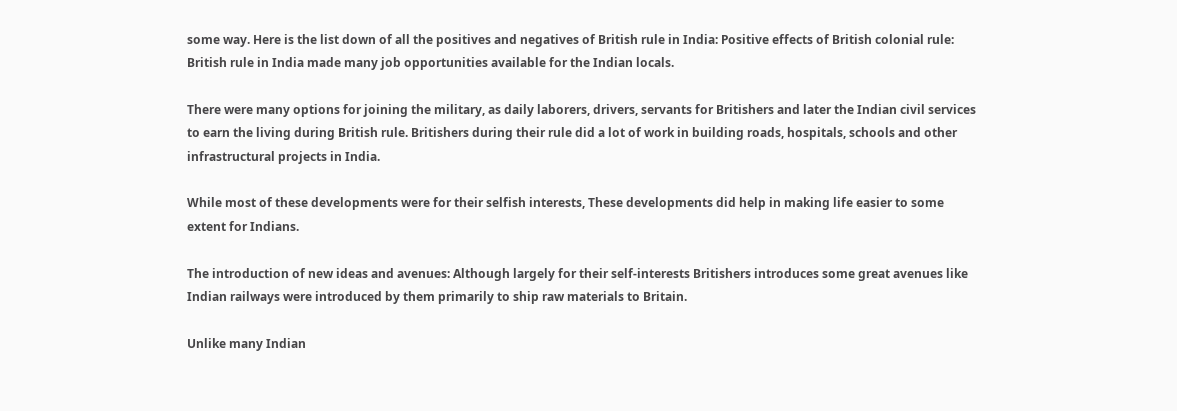some way. Here is the list down of all the positives and negatives of British rule in India: Positive effects of British colonial rule: British rule in India made many job opportunities available for the Indian locals.

There were many options for joining the military, as daily laborers, drivers, servants for Britishers and later the Indian civil services to earn the living during British rule. Britishers during their rule did a lot of work in building roads, hospitals, schools and other infrastructural projects in India.

While most of these developments were for their selfish interests, These developments did help in making life easier to some extent for Indians.

The introduction of new ideas and avenues: Although largely for their self-interests Britishers introduces some great avenues like Indian railways were introduced by them primarily to ship raw materials to Britain.

Unlike many Indian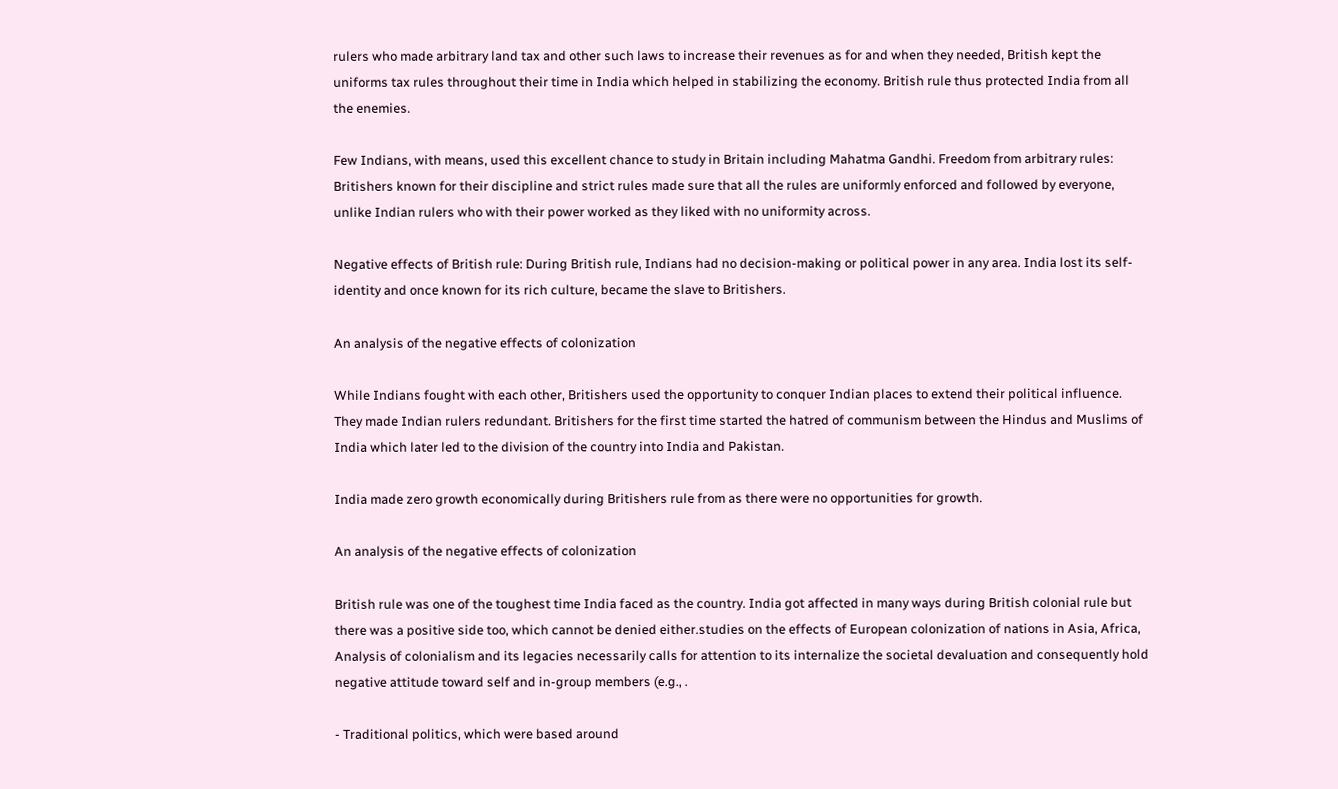rulers who made arbitrary land tax and other such laws to increase their revenues as for and when they needed, British kept the uniforms tax rules throughout their time in India which helped in stabilizing the economy. British rule thus protected India from all the enemies.

Few Indians, with means, used this excellent chance to study in Britain including Mahatma Gandhi. Freedom from arbitrary rules: Britishers known for their discipline and strict rules made sure that all the rules are uniformly enforced and followed by everyone, unlike Indian rulers who with their power worked as they liked with no uniformity across.

Negative effects of British rule: During British rule, Indians had no decision-making or political power in any area. India lost its self-identity and once known for its rich culture, became the slave to Britishers.

An analysis of the negative effects of colonization

While Indians fought with each other, Britishers used the opportunity to conquer Indian places to extend their political influence. They made Indian rulers redundant. Britishers for the first time started the hatred of communism between the Hindus and Muslims of India which later led to the division of the country into India and Pakistan.

India made zero growth economically during Britishers rule from as there were no opportunities for growth.

An analysis of the negative effects of colonization

British rule was one of the toughest time India faced as the country. India got affected in many ways during British colonial rule but there was a positive side too, which cannot be denied either.studies on the effects of European colonization of nations in Asia, Africa, Analysis of colonialism and its legacies necessarily calls for attention to its internalize the societal devaluation and consequently hold negative attitude toward self and in-group members (e.g., .

- Traditional politics, which were based around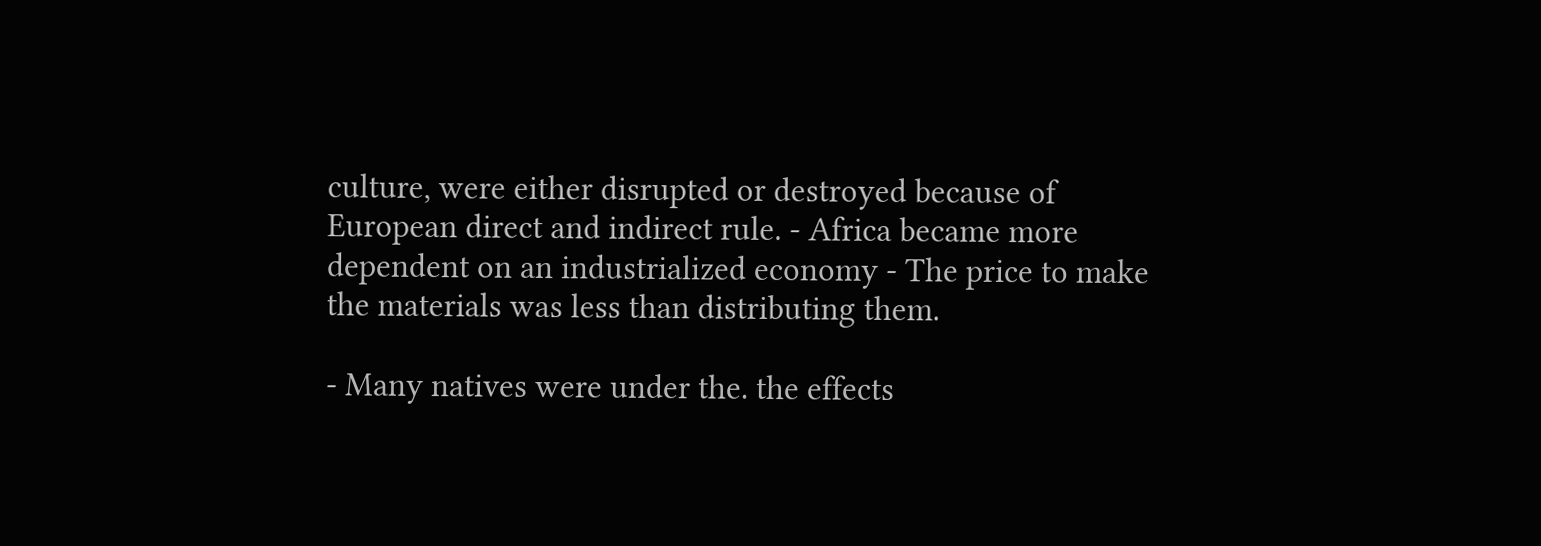culture, were either disrupted or destroyed because of European direct and indirect rule. - Africa became more dependent on an industrialized economy - The price to make the materials was less than distributing them.

- Many natives were under the. the effects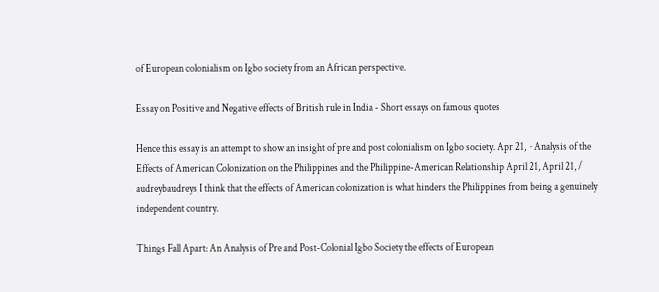of European colonialism on Igbo society from an African perspective.

Essay on Positive and Negative effects of British rule in India - Short essays on famous quotes

Hence this essay is an attempt to show an insight of pre and post colonialism on Igbo society. Apr 21,  · Analysis of the Effects of American Colonization on the Philippines and the Philippine-American Relationship April 21, April 21, / audreybaudreys I think that the effects of American colonization is what hinders the Philippines from being a genuinely independent country.

Things Fall Apart: An Analysis of Pre and Post-Colonial Igbo Society the effects of European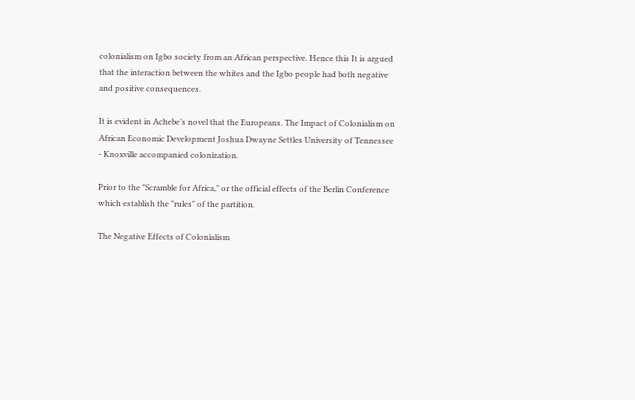colonialism on Igbo society from an African perspective. Hence this It is argued that the interaction between the whites and the Igbo people had both negative and positive consequences.

It is evident in Achebe’s novel that the Europeans. The Impact of Colonialism on African Economic Development Joshua Dwayne Settles University of Tennessee - Knoxville accompanied colonization.

Prior to the "Scramble for Africa," or the official effects of the Berlin Conference which establish the "rules" of the partition.

The Negative Effects of Colonialism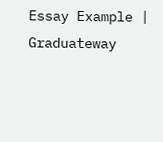Essay Example | Graduateway